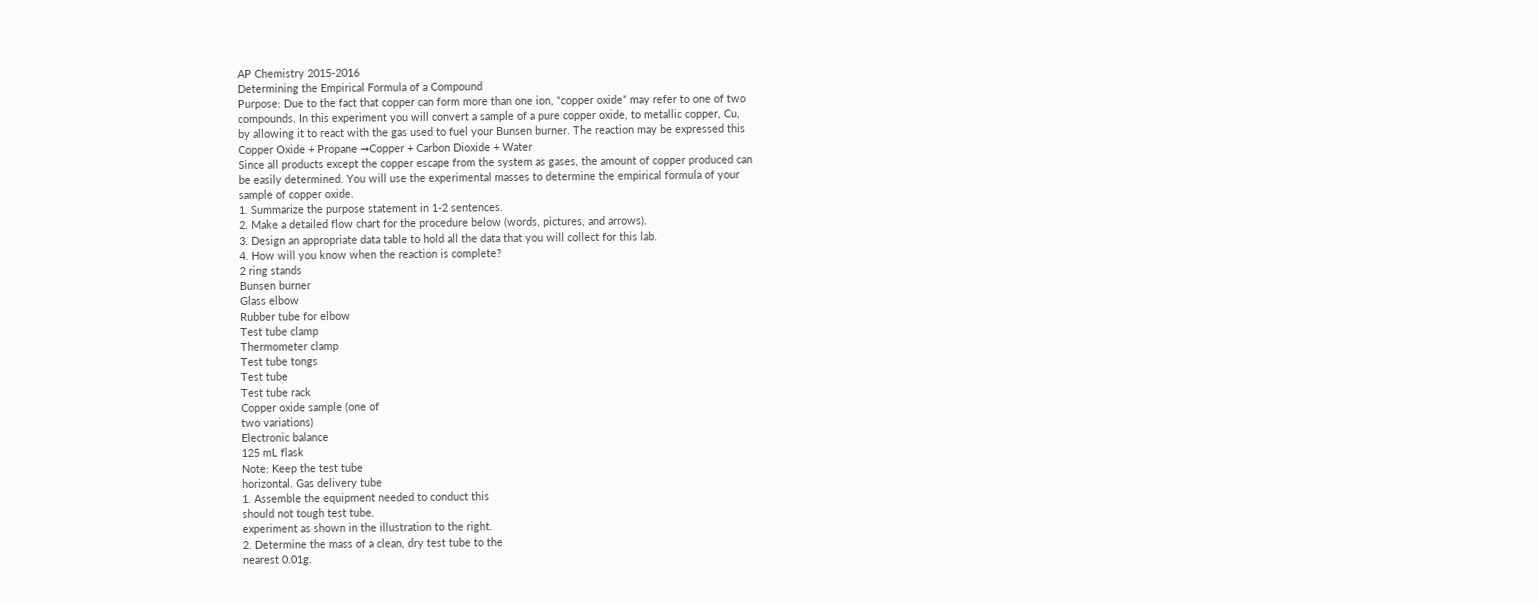AP Chemistry 2015-2016
Determining the Empirical Formula of a Compound
Purpose: Due to the fact that copper can form more than one ion, “copper oxide” may refer to one of two
compounds. In this experiment you will convert a sample of a pure copper oxide, to metallic copper, Cu,
by allowing it to react with the gas used to fuel your Bunsen burner. The reaction may be expressed this
Copper Oxide + Propane ➞Copper + Carbon Dioxide + Water
Since all products except the copper escape from the system as gases, the amount of copper produced can
be easily determined. You will use the experimental masses to determine the empirical formula of your
sample of copper oxide.
1. Summarize the purpose statement in 1-2 sentences.
2. Make a detailed flow chart for the procedure below (words, pictures, and arrows).
3. Design an appropriate data table to hold all the data that you will collect for this lab.
4. How will you know when the reaction is complete?
2 ring stands
Bunsen burner
Glass elbow
Rubber tube for elbow
Test tube clamp
Thermometer clamp
Test tube tongs
Test tube
Test tube rack
Copper oxide sample (one of
two variations)
Electronic balance
125 mL flask
Note: Keep the test tube
horizontal. Gas delivery tube
1. Assemble the equipment needed to conduct this
should not tough test tube.
experiment as shown in the illustration to the right.
2. Determine the mass of a clean, dry test tube to the
nearest 0.01g.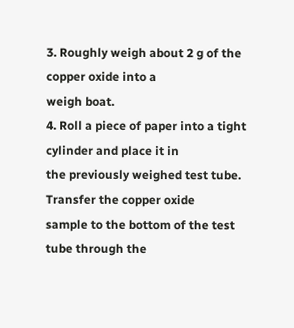3. Roughly weigh about 2 g of the copper oxide into a
weigh boat.
4. Roll a piece of paper into a tight cylinder and place it in
the previously weighed test tube. Transfer the copper oxide
sample to the bottom of the test tube through the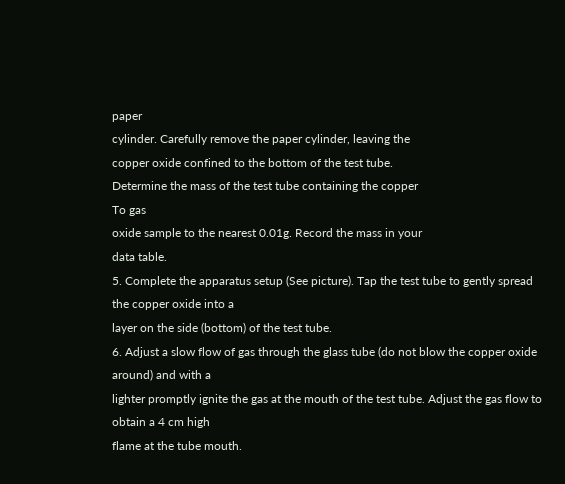paper
cylinder. Carefully remove the paper cylinder, leaving the
copper oxide confined to the bottom of the test tube.
Determine the mass of the test tube containing the copper
To gas
oxide sample to the nearest 0.01g. Record the mass in your
data table.
5. Complete the apparatus setup (See picture). Tap the test tube to gently spread the copper oxide into a
layer on the side (bottom) of the test tube.
6. Adjust a slow flow of gas through the glass tube (do not blow the copper oxide around) and with a
lighter promptly ignite the gas at the mouth of the test tube. Adjust the gas flow to obtain a 4 cm high
flame at the tube mouth.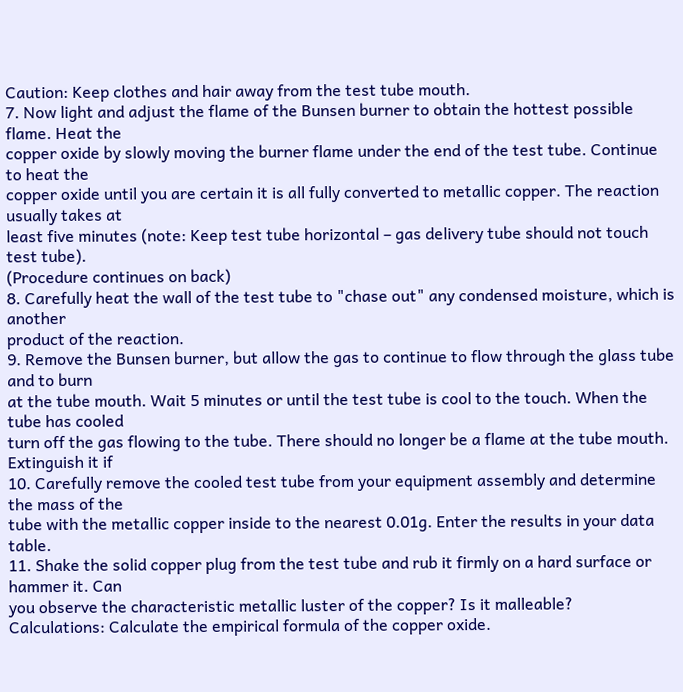Caution: Keep clothes and hair away from the test tube mouth.
7. Now light and adjust the flame of the Bunsen burner to obtain the hottest possible flame. Heat the
copper oxide by slowly moving the burner flame under the end of the test tube. Continue to heat the
copper oxide until you are certain it is all fully converted to metallic copper. The reaction usually takes at
least five minutes (note: Keep test tube horizontal – gas delivery tube should not touch test tube).
(Procedure continues on back)
8. Carefully heat the wall of the test tube to "chase out" any condensed moisture, which is another
product of the reaction.
9. Remove the Bunsen burner, but allow the gas to continue to flow through the glass tube and to burn
at the tube mouth. Wait 5 minutes or until the test tube is cool to the touch. When the tube has cooled
turn off the gas flowing to the tube. There should no longer be a flame at the tube mouth. Extinguish it if
10. Carefully remove the cooled test tube from your equipment assembly and determine the mass of the
tube with the metallic copper inside to the nearest 0.01g. Enter the results in your data table.
11. Shake the solid copper plug from the test tube and rub it firmly on a hard surface or hammer it. Can
you observe the characteristic metallic luster of the copper? Is it malleable?
Calculations: Calculate the empirical formula of the copper oxide.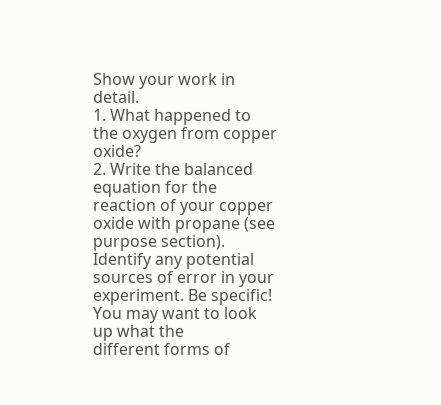Show your work in detail.
1. What happened to the oxygen from copper oxide?
2. Write the balanced equation for the reaction of your copper oxide with propane (see purpose section).
Identify any potential sources of error in your experiment. Be specific! You may want to look up what the
different forms of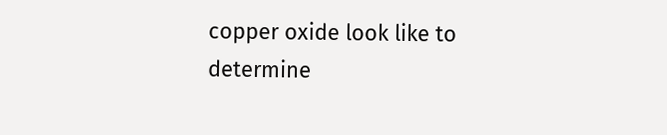copper oxide look like to determine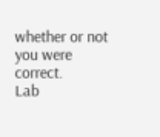whether or not you were correct.
Lab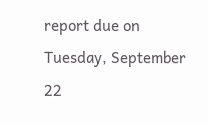report due on Tuesday, September 22